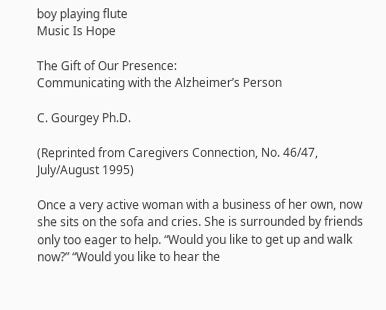boy playing flute
Music Is Hope

The Gift of Our Presence:
Communicating with the Alzheimer’s Person

C. Gourgey Ph.D.

(Reprinted from Caregivers Connection, No. 46/47, July/August 1995)

Once a very active woman with a business of her own, now she sits on the sofa and cries. She is surrounded by friends only too eager to help. “Would you like to get up and walk now?” “Would you like to hear the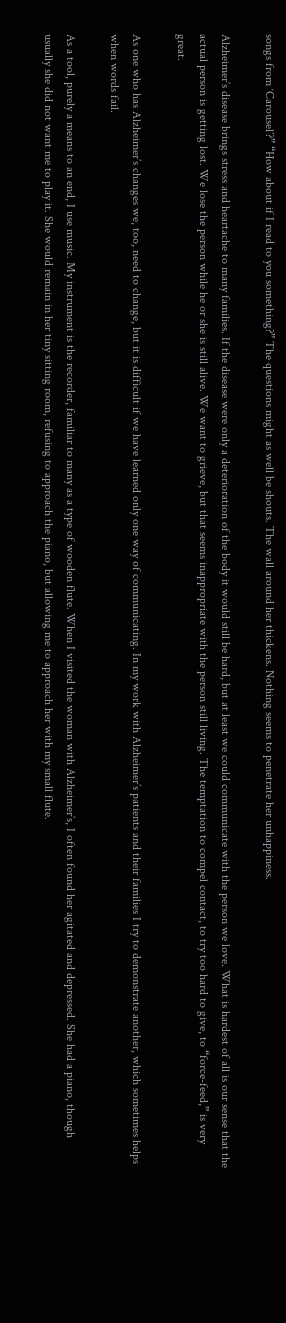songs from ‘Carousel’?” “How about if I read to you something?” The questions might as well be shouts. The wall around her thickens. Nothing seems to penetrate her unhappiness.

Alzheimer’s disease brings stress and heartache to many families. If the disease were only a deterioration of the body it would still be hard, but at least we could communicate with the person we love. What is hardest of all is our sense that the actual person is getting lost. We lose the person while he or she is still alive. We want to grieve, but that seems inappropriate with the person still living. The temptation to compel contact, to try too hard to give, to “force-feed,” is very great.

As one who has Alzheimer’s changes we, too, need to change, but it is difficult if we have learned only one way of communicating. In my work with Alzheimer’s patients and their families I try to demonstrate another, which sometimes helps when words fail.

As a tool, purely a means to an end, I use music. My instrument is the recorder, familiar to many as a type of wooden flute. When I visited the woman with Alzheimer’s, I often found her agitated and depressed. She had a piano, though usually she did not want me to play it. She would remain in her tiny sitting room, refusing to approach the piano, but allowing me to approach her with my small flute.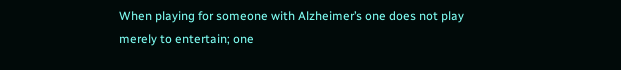When playing for someone with Alzheimer’s one does not play merely to entertain; one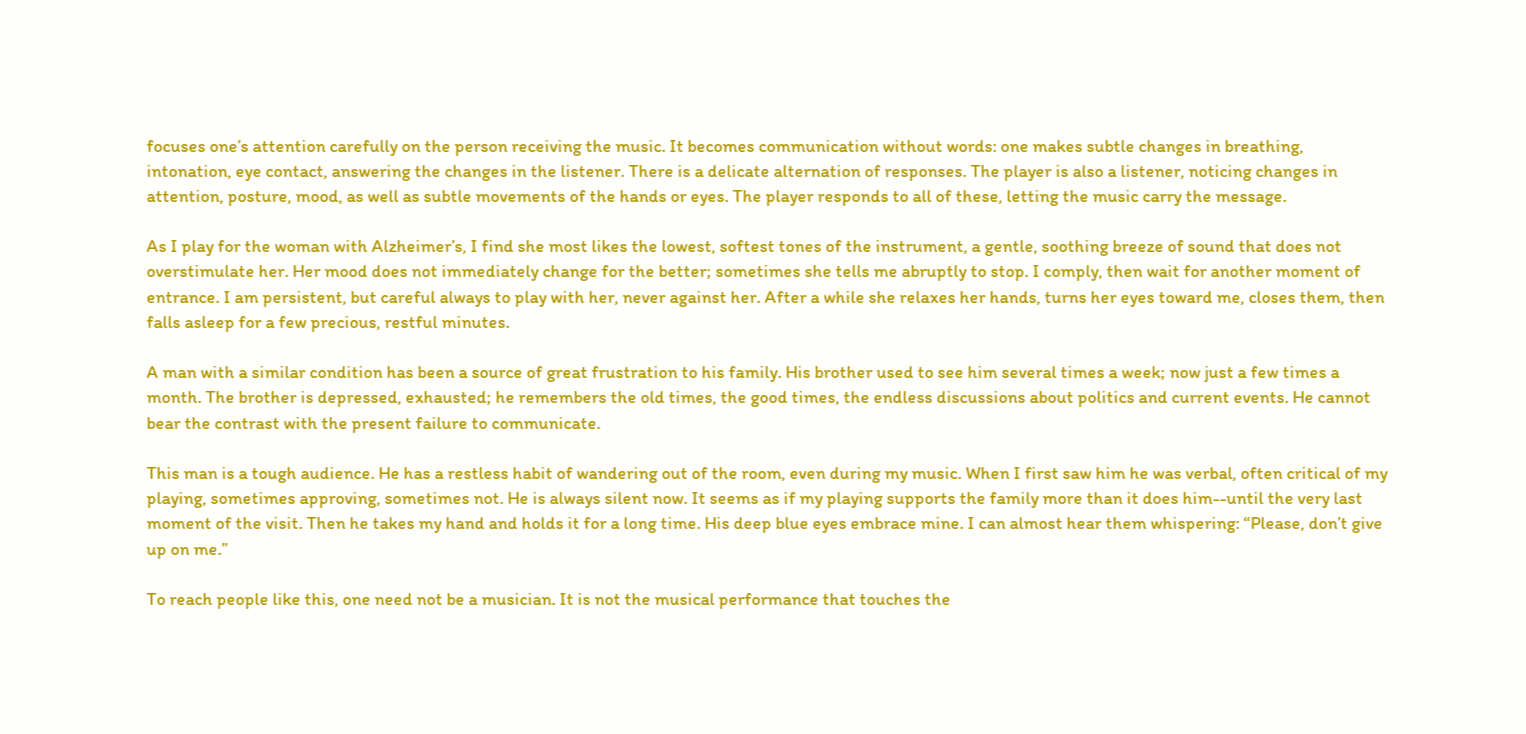focuses one’s attention carefully on the person receiving the music. It becomes communication without words: one makes subtle changes in breathing, intonation, eye contact, answering the changes in the listener. There is a delicate alternation of responses. The player is also a listener, noticing changes in attention, posture, mood, as well as subtle movements of the hands or eyes. The player responds to all of these, letting the music carry the message.

As I play for the woman with Alzheimer’s, I find she most likes the lowest, softest tones of the instrument, a gentle, soothing breeze of sound that does not overstimulate her. Her mood does not immediately change for the better; sometimes she tells me abruptly to stop. I comply, then wait for another moment of entrance. I am persistent, but careful always to play with her, never against her. After a while she relaxes her hands, turns her eyes toward me, closes them, then falls asleep for a few precious, restful minutes.

A man with a similar condition has been a source of great frustration to his family. His brother used to see him several times a week; now just a few times a month. The brother is depressed, exhausted; he remembers the old times, the good times, the endless discussions about politics and current events. He cannot bear the contrast with the present failure to communicate.

This man is a tough audience. He has a restless habit of wandering out of the room, even during my music. When I first saw him he was verbal, often critical of my playing, sometimes approving, sometimes not. He is always silent now. It seems as if my playing supports the family more than it does him--until the very last moment of the visit. Then he takes my hand and holds it for a long time. His deep blue eyes embrace mine. I can almost hear them whispering: “Please, don’t give up on me.”

To reach people like this, one need not be a musician. It is not the musical performance that touches the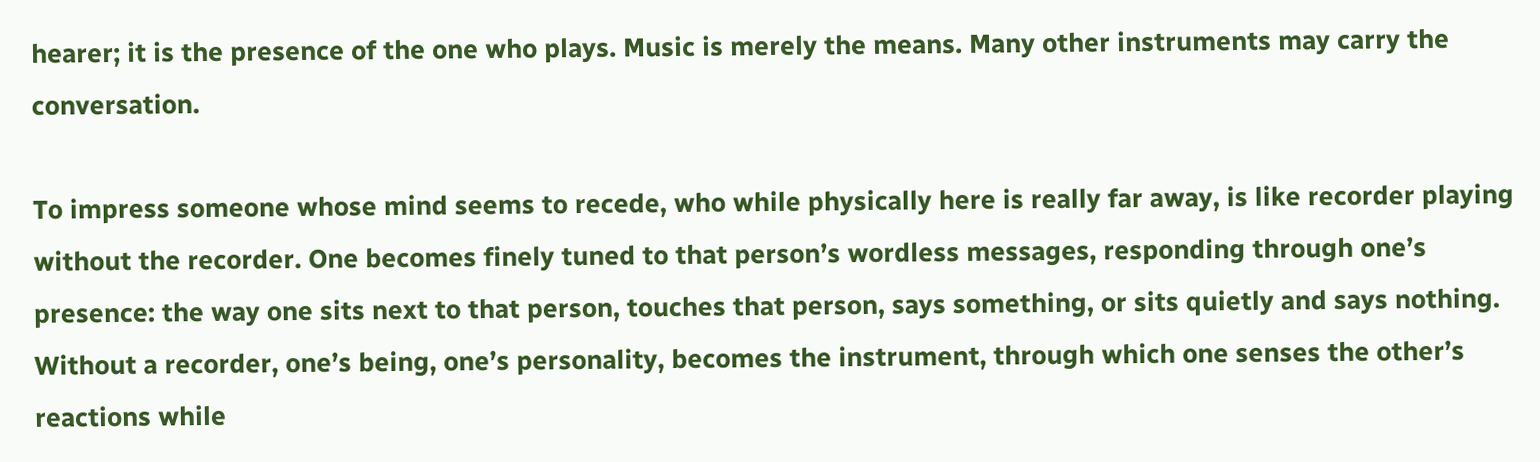hearer; it is the presence of the one who plays. Music is merely the means. Many other instruments may carry the conversation.

To impress someone whose mind seems to recede, who while physically here is really far away, is like recorder playing without the recorder. One becomes finely tuned to that person’s wordless messages, responding through one’s presence: the way one sits next to that person, touches that person, says something, or sits quietly and says nothing. Without a recorder, one’s being, one’s personality, becomes the instrument, through which one senses the other’s reactions while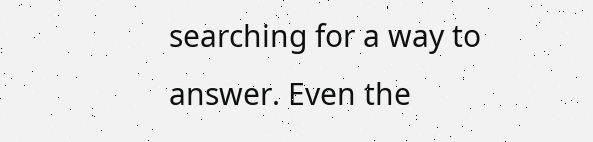searching for a way to answer. Even the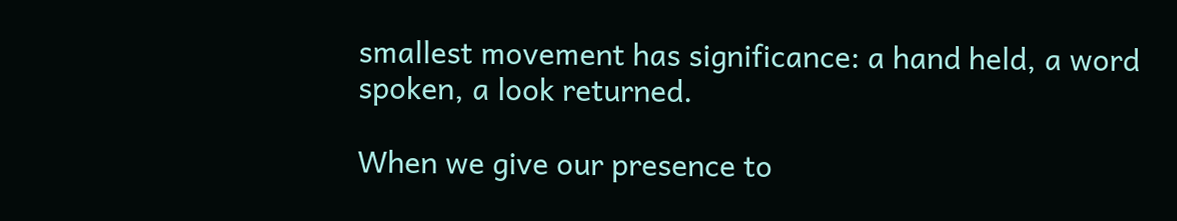smallest movement has significance: a hand held, a word spoken, a look returned.

When we give our presence to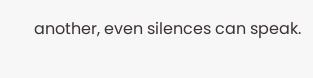another, even silences can speak.